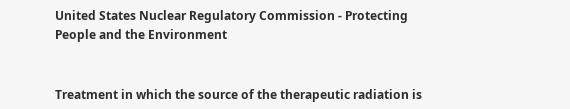United States Nuclear Regulatory Commission - Protecting People and the Environment


Treatment in which the source of the therapeutic radiation is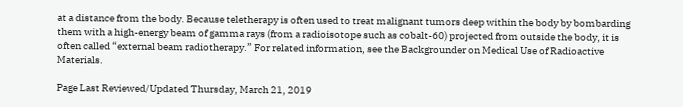at a distance from the body. Because teletherapy is often used to treat malignant tumors deep within the body by bombarding them with a high-energy beam of gamma rays (from a radioisotope such as cobalt-60) projected from outside the body, it is often called “external beam radiotherapy.” For related information, see the Backgrounder on Medical Use of Radioactive Materials.

Page Last Reviewed/Updated Thursday, March 21, 2019